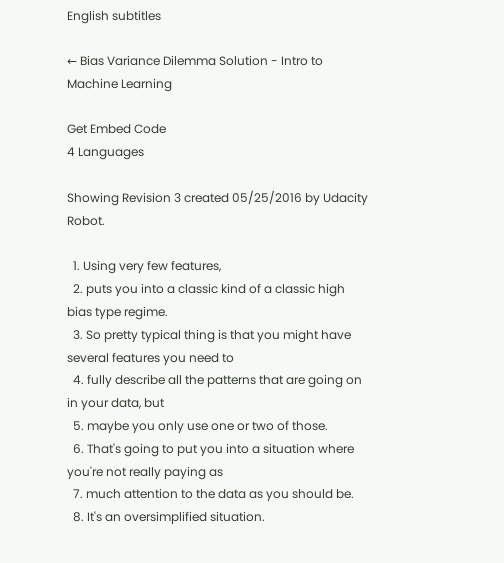English subtitles

← Bias Variance Dilemma Solution - Intro to Machine Learning

Get Embed Code
4 Languages

Showing Revision 3 created 05/25/2016 by Udacity Robot.

  1. Using very few features,
  2. puts you into a classic kind of a classic high bias type regime.
  3. So pretty typical thing is that you might have several features you need to
  4. fully describe all the patterns that are going on in your data, but
  5. maybe you only use one or two of those.
  6. That's going to put you into a situation where you're not really paying as
  7. much attention to the data as you should be.
  8. It's an oversimplified situation.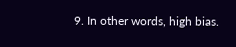9. In other words, high bias.